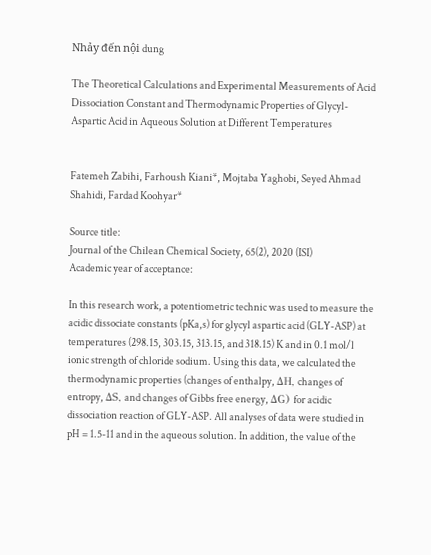Nhảy đến nội dung

The Theoretical Calculations and Experimental Measurements of Acid Dissociation Constant and Thermodynamic Properties of Glycyl-Aspartic Acid in Aqueous Solution at Different Temperatures


Fatemeh Zabihi, Farhoush Kiani*, Mojtaba Yaghobi, Seyed Ahmad Shahidi, Fardad Koohyar*

Source title:
Journal of the Chilean Chemical Society, 65(2), 2020 (ISI)
Academic year of acceptance:

In this research work, a potentiometric technic was used to measure the acidic dissociate constants (pKa,s) for glycyl aspartic acid (GLY-ASP) at temperatures (298.15, 303.15, 313.15, and 318.15) K and in 0.1 mol/l ionic strength of chloride sodium. Using this data, we calculated the thermodynamic properties (changes of enthalpy, ΔH, changes of entropy, ΔS, and changes of Gibbs free energy, ΔG) for acidic dissociation reaction of GLY-ASP. All analyses of data were studied in pH = 1.5-11 and in the aqueous solution. In addition, the value of the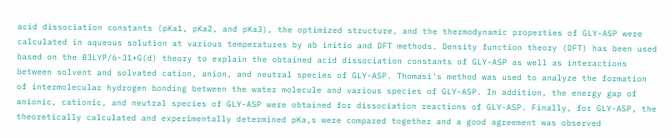acid dissociation constants (pKa1, pKa2, and pKa3), the optimized structure, and the thermodynamic properties of GLY-ASP were calculated in aqueous solution at various temperatures by ab initio and DFT methods. Density function theory (DFT) has been used based on the B3LYP/6-31+G(d) theory to explain the obtained acid dissociation constants of GLY-ASP as well as interactions between solvent and solvated cation, anion, and neutral species of GLY-ASP. Thomasi's method was used to analyze the formation of intermolecular hydrogen bonding between the water molecule and various species of GLY-ASP. In addition, the energy gap of anionic, cationic, and neutral species of GLY-ASP were obtained for dissociation reactions of GLY-ASP. Finally, for GLY-ASP, the theoretically calculated and experimentally determined pKa,s were compared together and a good agreement was observed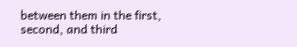between them in the first, second, and third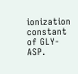ionization constant of GLY-ASP.